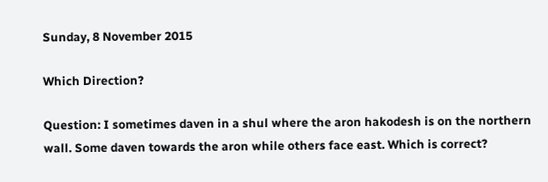Sunday, 8 November 2015

Which Direction?

Question: I sometimes daven in a shul where the aron hakodesh is on the northern wall. Some daven towards the aron while others face east. Which is correct?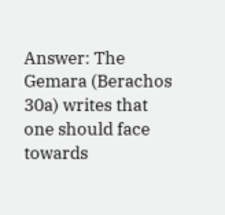Answer: The Gemara (Berachos 30a) writes that one should face towards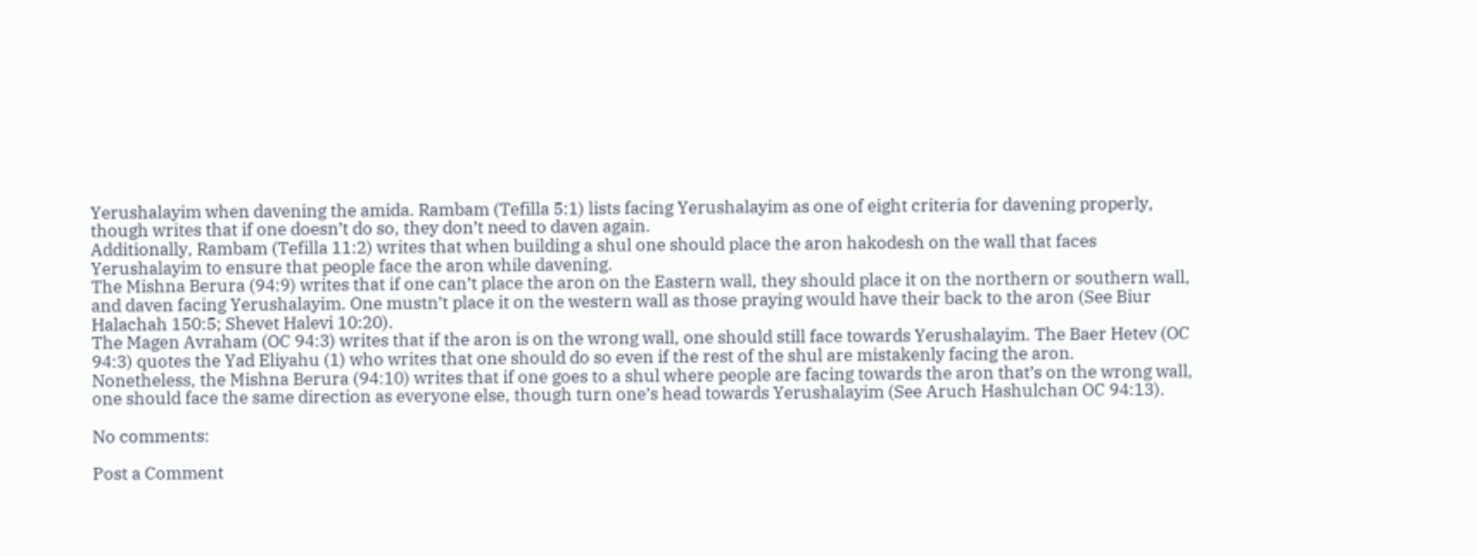Yerushalayim when davening the amida. Rambam (Tefilla 5:1) lists facing Yerushalayim as one of eight criteria for davening properly, though writes that if one doesn’t do so, they don’t need to daven again.
Additionally, Rambam (Tefilla 11:2) writes that when building a shul one should place the aron hakodesh on the wall that faces Yerushalayim to ensure that people face the aron while davening.
The Mishna Berura (94:9) writes that if one can’t place the aron on the Eastern wall, they should place it on the northern or southern wall, and daven facing Yerushalayim. One mustn’t place it on the western wall as those praying would have their back to the aron (See Biur Halachah 150:5; Shevet Halevi 10:20).
The Magen Avraham (OC 94:3) writes that if the aron is on the wrong wall, one should still face towards Yerushalayim. The Baer Hetev (OC 94:3) quotes the Yad Eliyahu (1) who writes that one should do so even if the rest of the shul are mistakenly facing the aron.
Nonetheless, the Mishna Berura (94:10) writes that if one goes to a shul where people are facing towards the aron that’s on the wrong wall, one should face the same direction as everyone else, though turn one’s head towards Yerushalayim (See Aruch Hashulchan OC 94:13).

No comments:

Post a Comment